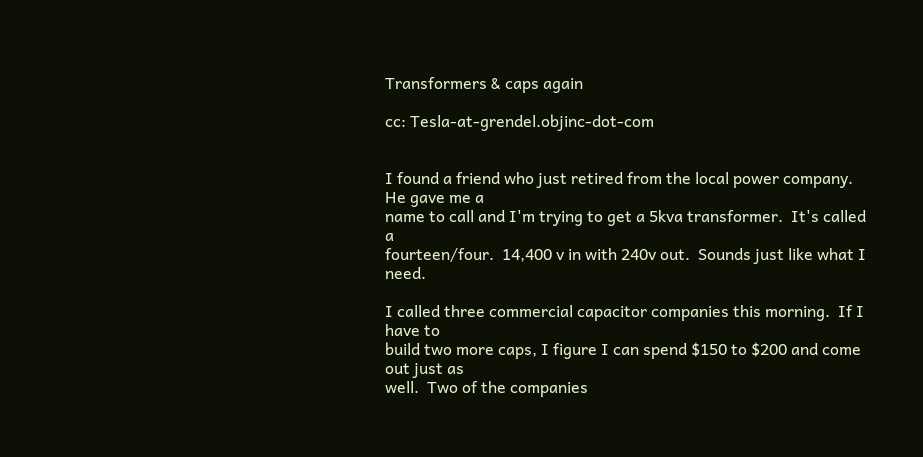Transformers & caps again

cc: Tesla-at-grendel.objinc-dot-com


I found a friend who just retired from the local power company.  He gave me a
name to call and I'm trying to get a 5kva transformer.  It's called a
fourteen/four.  14,400 v in with 240v out.  Sounds just like what I need.

I called three commercial capacitor companies this morning.  If I have to
build two more caps, I figure I can spend $150 to $200 and come out just as
well.  Two of the companies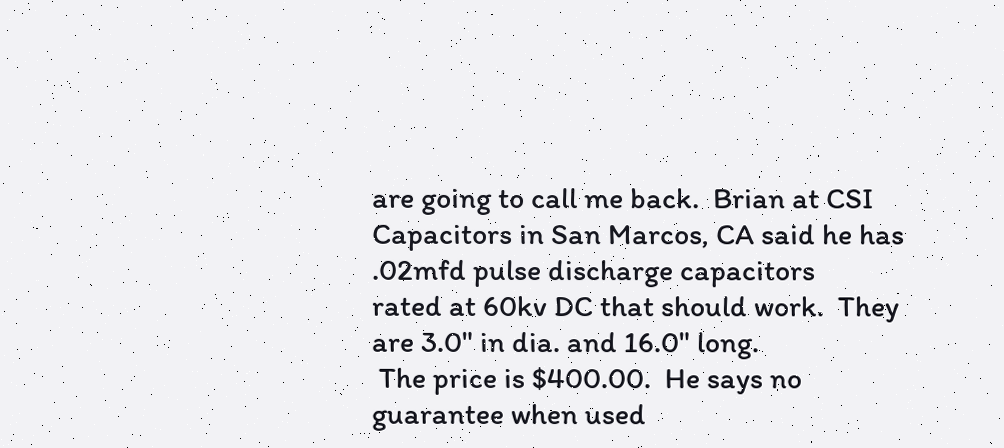are going to call me back.  Brian at CSI
Capacitors in San Marcos, CA said he has .02mfd pulse discharge capacitors
rated at 60kv DC that should work.  They are 3.0" in dia. and 16.0" long.
 The price is $400.00.  He says no guarantee when used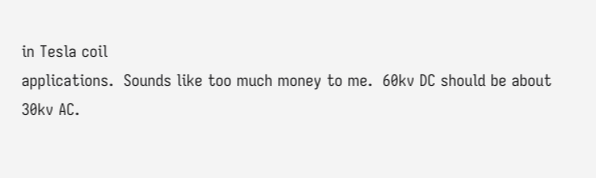in Tesla coil
applications.  Sounds like too much money to me.  60kv DC should be about
30kv AC.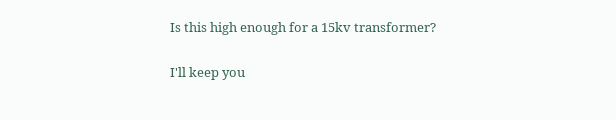Is this high enough for a 15kv transformer?

I'll keep you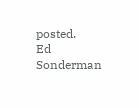posted.     Ed Sonderman